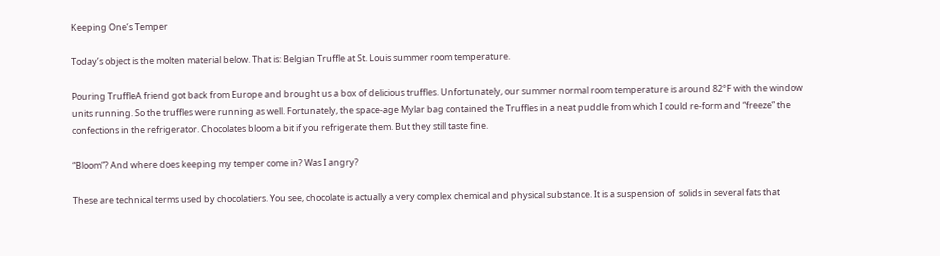Keeping One’s Temper

Today’s object is the molten material below. That is: Belgian Truffle at St. Louis summer room temperature.

Pouring TruffleA friend got back from Europe and brought us a box of delicious truffles. Unfortunately, our summer normal room temperature is around 82°F with the window units running. So the truffles were running as well. Fortunately, the space-age Mylar bag contained the Truffles in a neat puddle from which I could re-form and “freeze” the  confections in the refrigerator. Chocolates bloom a bit if you refrigerate them. But they still taste fine.

“Bloom”? And where does keeping my temper come in? Was I angry?

These are technical terms used by chocolatiers. You see, chocolate is actually a very complex chemical and physical substance. It is a suspension of  solids in several fats that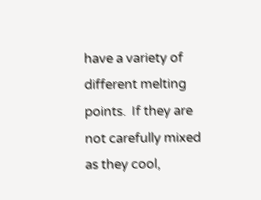have a variety of different melting points.  If they are not carefully mixed as they cool,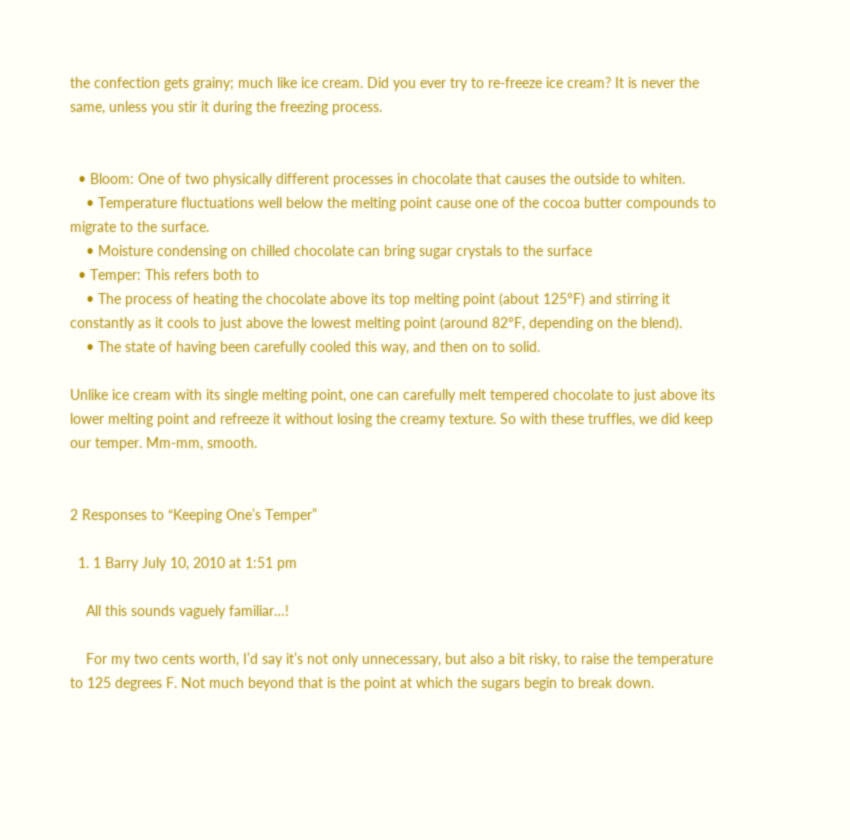the confection gets grainy; much like ice cream. Did you ever try to re-freeze ice cream? It is never the same, unless you stir it during the freezing process.


  • Bloom: One of two physically different processes in chocolate that causes the outside to whiten.
    • Temperature fluctuations well below the melting point cause one of the cocoa butter compounds to migrate to the surface.
    • Moisture condensing on chilled chocolate can bring sugar crystals to the surface
  • Temper: This refers both to
    • The process of heating the chocolate above its top melting point (about 125°F) and stirring it constantly as it cools to just above the lowest melting point (around 82°F, depending on the blend).
    • The state of having been carefully cooled this way, and then on to solid.

Unlike ice cream with its single melting point, one can carefully melt tempered chocolate to just above its lower melting point and refreeze it without losing the creamy texture. So with these truffles, we did keep our temper. Mm-mm, smooth.


2 Responses to “Keeping One’s Temper”

  1. 1 Barry July 10, 2010 at 1:51 pm

    All this sounds vaguely familiar…!

    For my two cents worth, I’d say it’s not only unnecessary, but also a bit risky, to raise the temperature to 125 degrees F. Not much beyond that is the point at which the sugars begin to break down.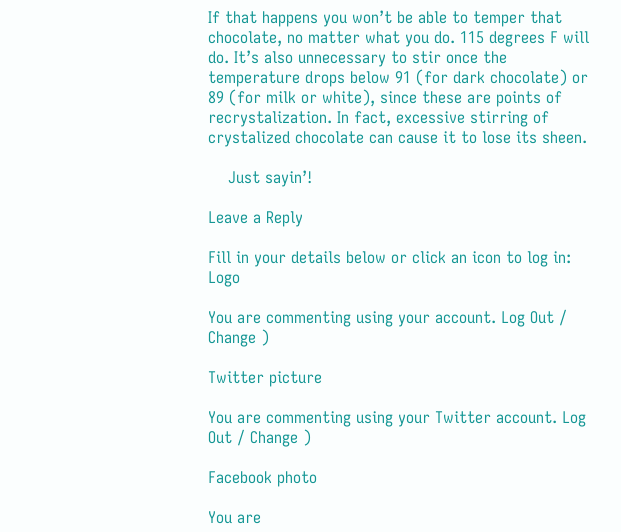If that happens you won’t be able to temper that chocolate, no matter what you do. 115 degrees F will do. It’s also unnecessary to stir once the temperature drops below 91 (for dark chocolate) or 89 (for milk or white), since these are points of recrystalization. In fact, excessive stirring of crystalized chocolate can cause it to lose its sheen.

    Just sayin’!

Leave a Reply

Fill in your details below or click an icon to log in: Logo

You are commenting using your account. Log Out / Change )

Twitter picture

You are commenting using your Twitter account. Log Out / Change )

Facebook photo

You are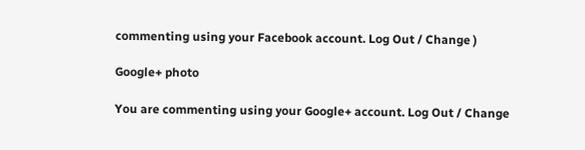commenting using your Facebook account. Log Out / Change )

Google+ photo

You are commenting using your Google+ account. Log Out / Change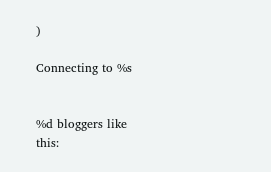)

Connecting to %s


%d bloggers like this: